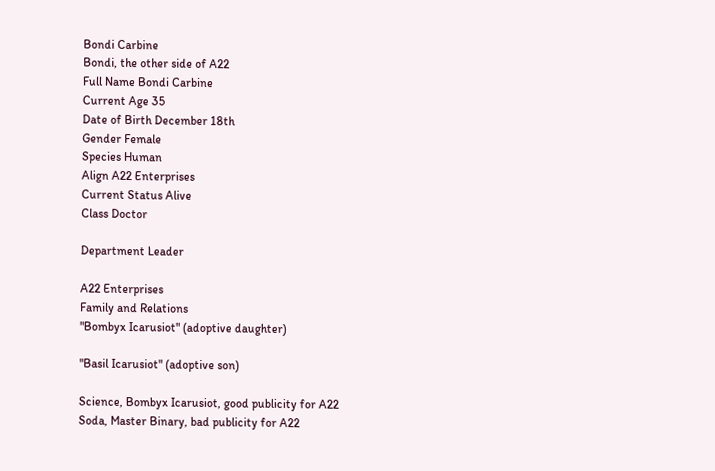Bondi Carbine
Bondi, the other side of A22
Full Name Bondi Carbine
Current Age 35
Date of Birth December 18th
Gender Female
Species Human
Align A22 Enterprises
Current Status Alive
Class Doctor

Department Leader

A22 Enterprises
Family and Relations
"Bombyx Icarusiot" (adoptive daughter)

"Basil Icarusiot" (adoptive son)

Science, Bombyx Icarusiot, good publicity for A22
Soda, Master Binary, bad publicity for A22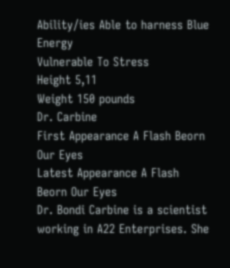Ability/ies Able to harness Blue Energy
Vulnerable To Stress
Height 5,11
Weight 150 pounds
Dr. Carbine
First Appearance A Flash Beorn Our Eyes
Latest Appearance A Flash Beorn Our Eyes
Dr. Bondi Carbine is a scientist working in A22 Enterprises. She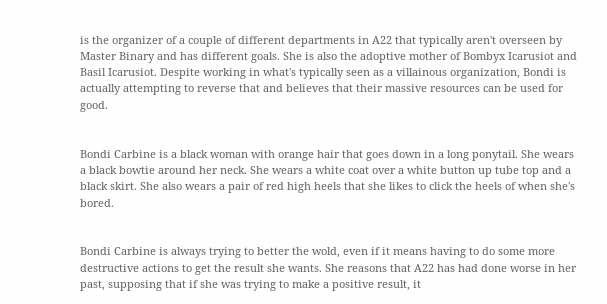is the organizer of a couple of different departments in A22 that typically aren't overseen by Master Binary and has different goals. She is also the adoptive mother of Bombyx Icarusiot and Basil Icarusiot. Despite working in what's typically seen as a villainous organization, Bondi is actually attempting to reverse that and believes that their massive resources can be used for good.


Bondi Carbine is a black woman with orange hair that goes down in a long ponytail. She wears a black bowtie around her neck. She wears a white coat over a white button up tube top and a black skirt. She also wears a pair of red high heels that she likes to click the heels of when she's bored.


Bondi Carbine is always trying to better the wold, even if it means having to do some more destructive actions to get the result she wants. She reasons that A22 has had done worse in her past, supposing that if she was trying to make a positive result, it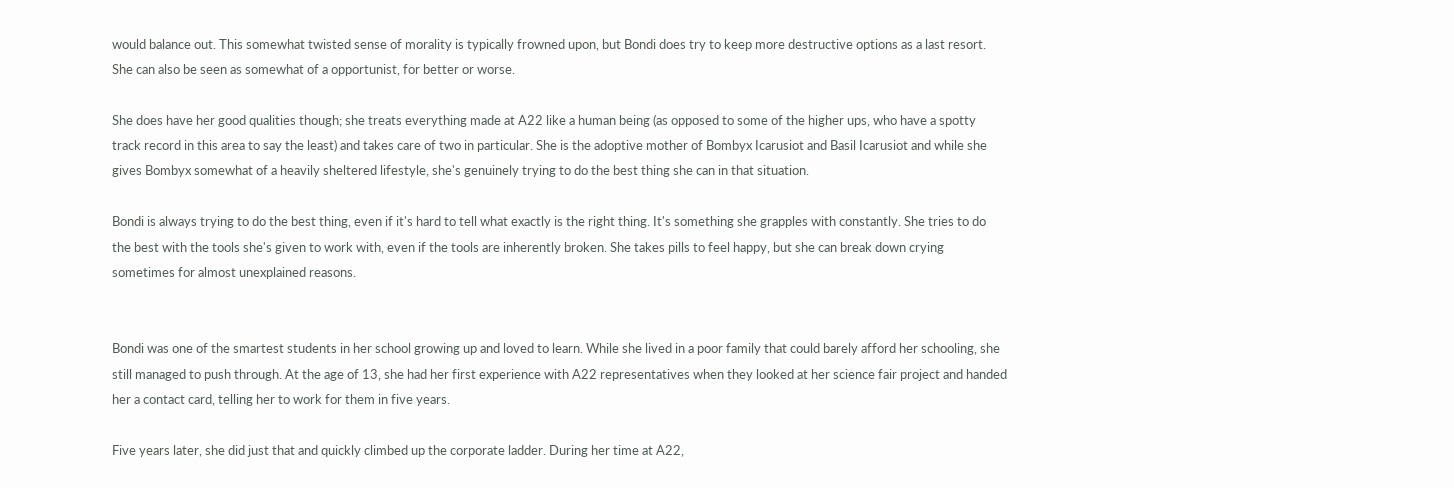would balance out. This somewhat twisted sense of morality is typically frowned upon, but Bondi does try to keep more destructive options as a last resort. She can also be seen as somewhat of a opportunist, for better or worse.

She does have her good qualities though; she treats everything made at A22 like a human being (as opposed to some of the higher ups, who have a spotty track record in this area to say the least) and takes care of two in particular. She is the adoptive mother of Bombyx Icarusiot and Basil Icarusiot and while she gives Bombyx somewhat of a heavily sheltered lifestyle, she's genuinely trying to do the best thing she can in that situation.

Bondi is always trying to do the best thing, even if it's hard to tell what exactly is the right thing. It's something she grapples with constantly. She tries to do the best with the tools she's given to work with, even if the tools are inherently broken. She takes pills to feel happy, but she can break down crying sometimes for almost unexplained reasons.


Bondi was one of the smartest students in her school growing up and loved to learn. While she lived in a poor family that could barely afford her schooling, she still managed to push through. At the age of 13, she had her first experience with A22 representatives when they looked at her science fair project and handed her a contact card, telling her to work for them in five years.

Five years later, she did just that and quickly climbed up the corporate ladder. During her time at A22,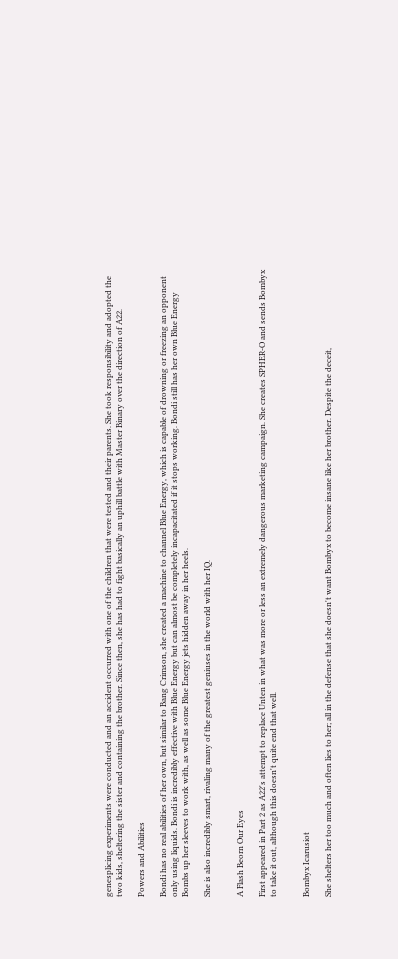genesplicing experiments were conducted and an accident occurred with one of the children that were tested and their parents. She took responsibility and adopted the two kids, sheltering the sister and containing the brother. Since then, she has had to fight basically an uphill battle with Master Binary over the direction of A22.

Powers and Abilities

Bondi has no real abilities of her own, but similar to Bang Crimson, she created a machine to channel Blue Energy, which is capable of drowning or freezing an opponent only using liquids. Bondi is incredibly effective with Blue Energy but can almost be completely incapacitated if it stops working. Bondi still has her own Blue Energy Bombs up her sleeves to work with, as well as some Blue Energy jets hidden away in her heels.

She is also incredibly smart, rivaling many of the greatest geniuses in the world with her IQ.


A Flash Beorn Our Eyes

First appeared in Part 2 as A22's attempt to replace Unten in what was more or less an extremely dangerous marketing campaign. She creates SPHER-O and sends Bombyx to take it out, although this doesn't quite end that well.


Bombyx Icarusiot

She shelters her too much and often lies to her; all in the defense that she doesn't want Bombyx to become insane like her brother. Despite the deceit,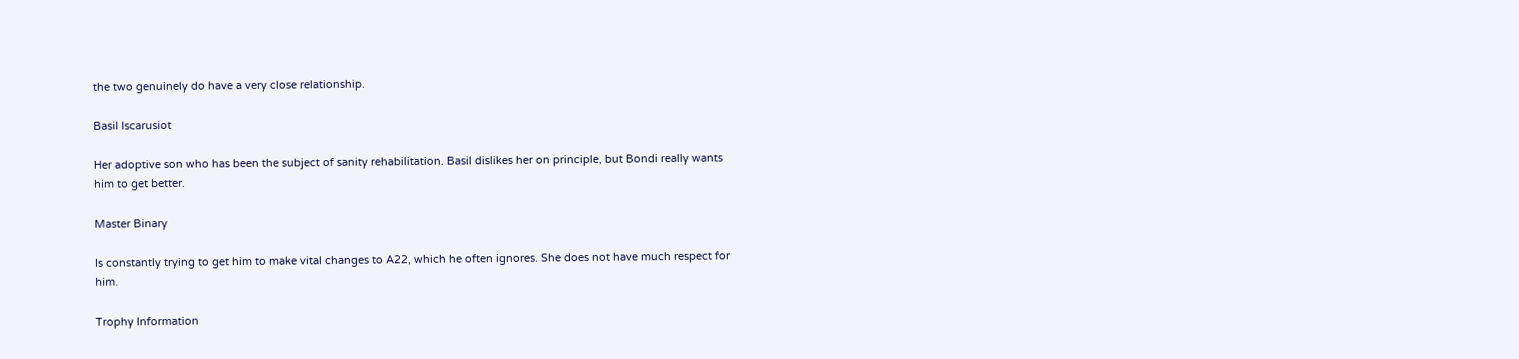the two genuinely do have a very close relationship.

Basil Iscarusiot

Her adoptive son who has been the subject of sanity rehabilitation. Basil dislikes her on principle, but Bondi really wants him to get better.

Master Binary

Is constantly trying to get him to make vital changes to A22, which he often ignores. She does not have much respect for him.

Trophy Information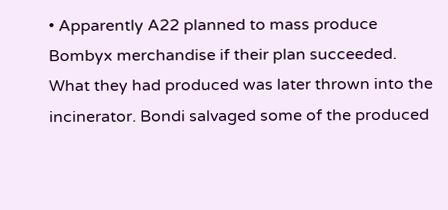• Apparently A22 planned to mass produce Bombyx merchandise if their plan succeeded. What they had produced was later thrown into the incinerator. Bondi salvaged some of the produced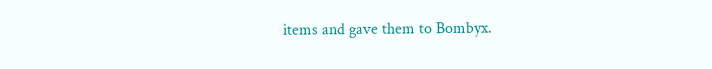items and gave them to Bombyx.